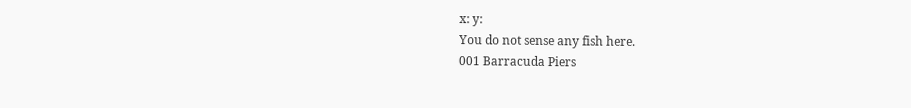x: y:
You do not sense any fish here.
001 Barracuda Piers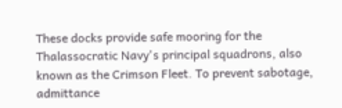These docks provide safe mooring for the Thalassocratic Navy's principal squadrons, also known as the Crimson Fleet. To prevent sabotage, admittance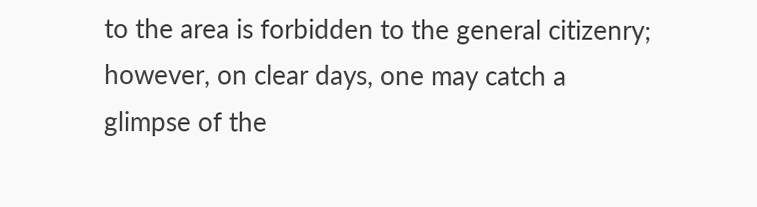to the area is forbidden to the general citizenry; however, on clear days, one may catch a glimpse of the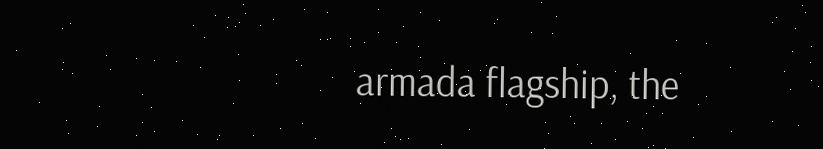armada flagship, the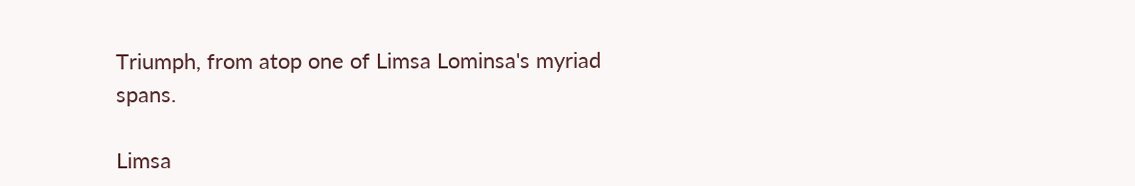Triumph, from atop one of Limsa Lominsa's myriad spans.

Limsa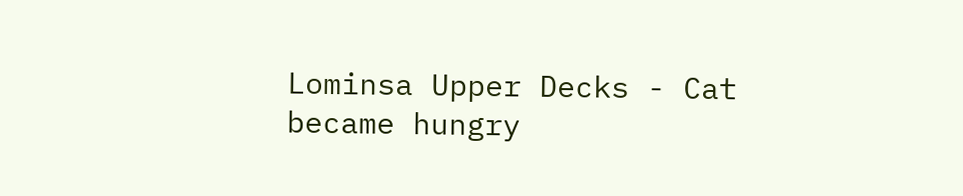Lominsa Upper Decks - Cat became hungry